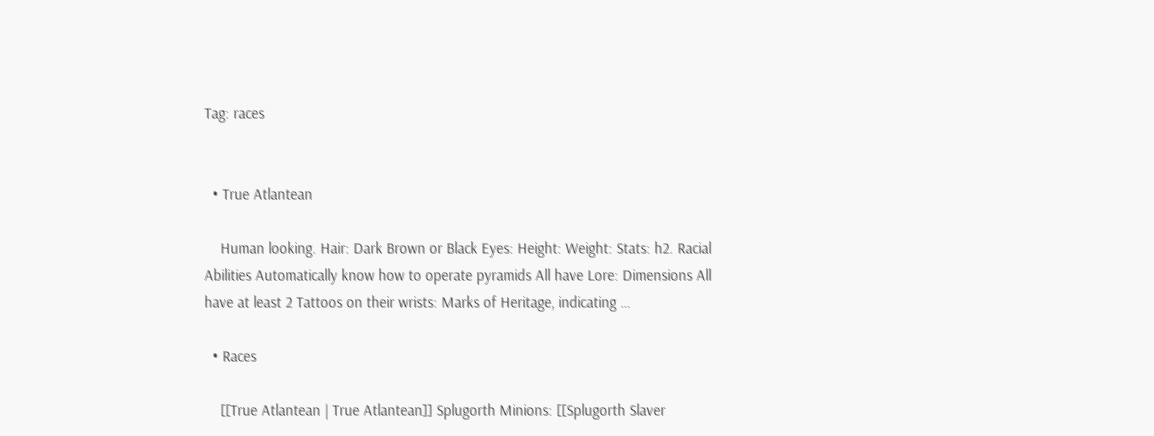Tag: races


  • True Atlantean

    Human looking. Hair: Dark Brown or Black Eyes: Height: Weight: Stats: h2. Racial Abilities Automatically know how to operate pyramids All have Lore: Dimensions All have at least 2 Tattoos on their wrists: Marks of Heritage, indicating …

  • Races

    [[True Atlantean | True Atlantean]] Splugorth Minions: [[Splugorth Slaver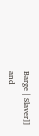Barge | Slaver]] and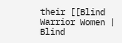their [[Blind Warrior Women | Blind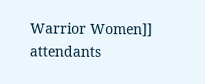Warrior Women]] attendants